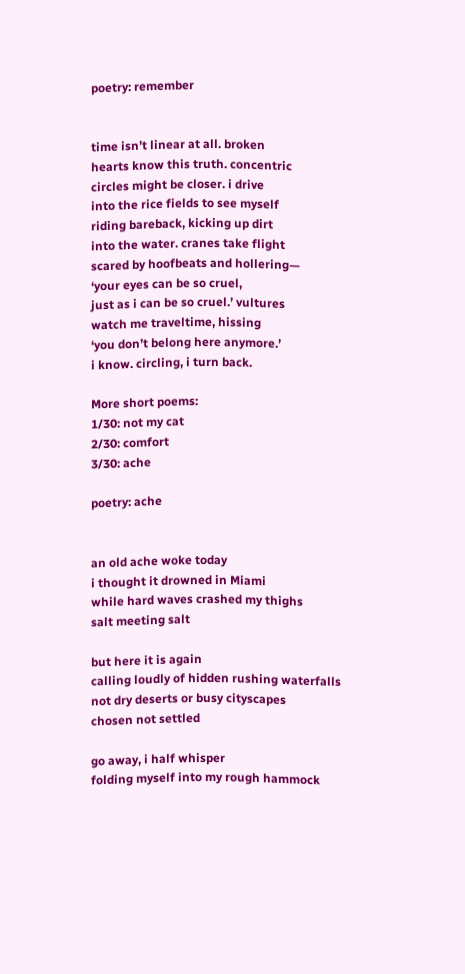poetry: remember


time isn’t linear at all. broken
hearts know this truth. concentric
circles might be closer. i drive
into the rice fields to see myself
riding bareback, kicking up dirt
into the water. cranes take flight
scared by hoofbeats and hollering—
‘your eyes can be so cruel,
just as i can be so cruel.’ vultures
watch me traveltime, hissing
‘you don’t belong here anymore.’
i know. circling, i turn back.

More short poems:
1/30: not my cat
2/30: comfort
3/30: ache

poetry: ache


an old ache woke today
i thought it drowned in Miami
while hard waves crashed my thighs
salt meeting salt

but here it is again
calling loudly of hidden rushing waterfalls
not dry deserts or busy cityscapes
chosen not settled

go away, i half whisper
folding myself into my rough hammock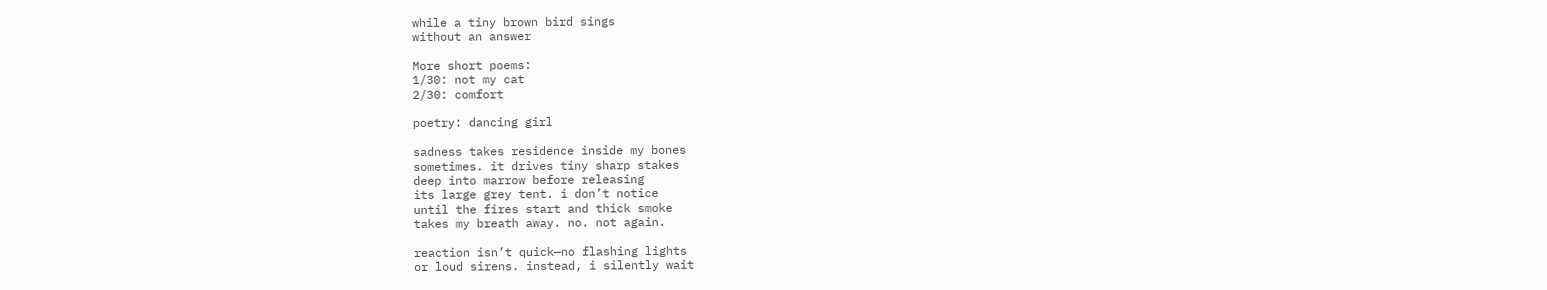while a tiny brown bird sings
without an answer

More short poems:
1/30: not my cat
2/30: comfort

poetry: dancing girl

sadness takes residence inside my bones
sometimes. it drives tiny sharp stakes
deep into marrow before releasing
its large grey tent. i don’t notice
until the fires start and thick smoke
takes my breath away. no. not again.

reaction isn’t quick—no flashing lights
or loud sirens. instead, i silently wait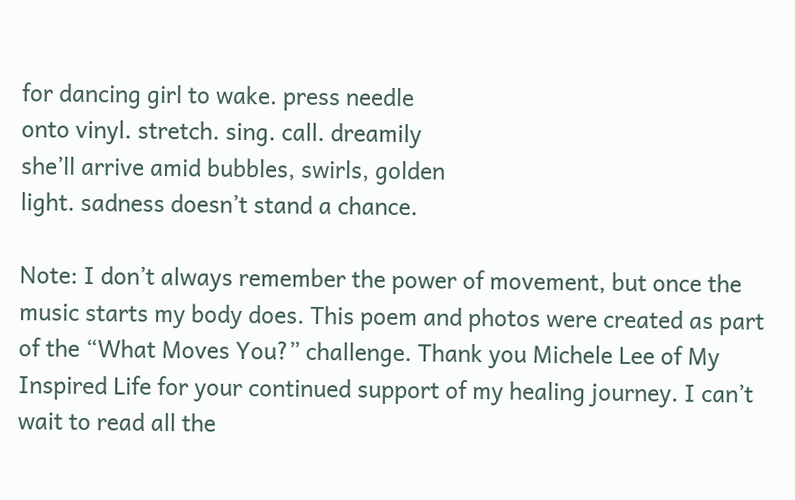for dancing girl to wake. press needle
onto vinyl. stretch. sing. call. dreamily
she’ll arrive amid bubbles, swirls, golden
light. sadness doesn’t stand a chance.

Note: I don’t always remember the power of movement, but once the music starts my body does. This poem and photos were created as part of the “What Moves You?” challenge. Thank you Michele Lee of My Inspired Life for your continued support of my healing journey. I can’t wait to read all the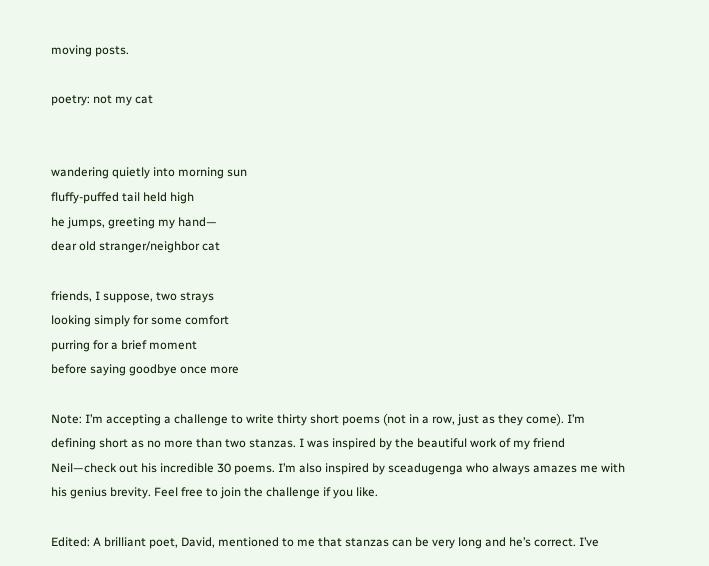moving posts.

poetry: not my cat


wandering quietly into morning sun
fluffy-puffed tail held high
he jumps, greeting my hand—
dear old stranger/neighbor cat

friends, I suppose, two strays
looking simply for some comfort
purring for a brief moment
before saying goodbye once more

Note: I’m accepting a challenge to write thirty short poems (not in a row, just as they come). I’m defining short as no more than two stanzas. I was inspired by the beautiful work of my friend Neil—check out his incredible 30 poems. I’m also inspired by sceadugenga who always amazes me with his genius brevity. Feel free to join the challenge if you like.

Edited: A brilliant poet, David, mentioned to me that stanzas can be very long and he’s correct. I’ve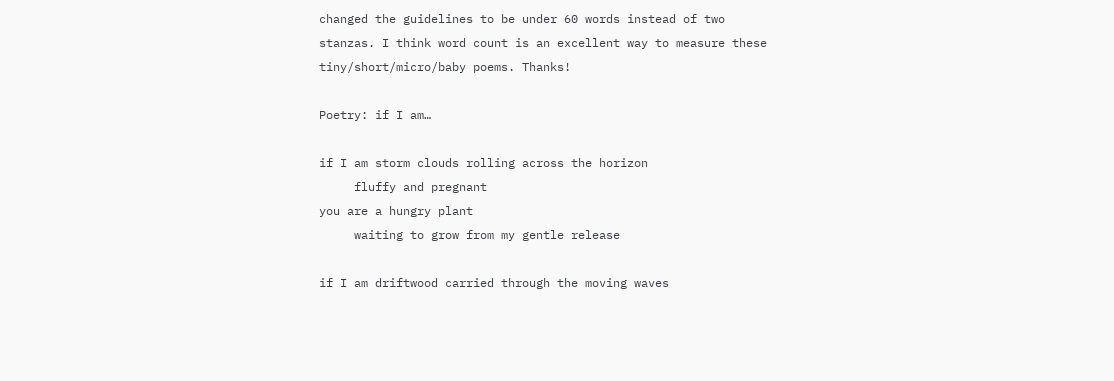changed the guidelines to be under 60 words instead of two stanzas. I think word count is an excellent way to measure these tiny/short/micro/baby poems. Thanks!

Poetry: if I am…

if I am storm clouds rolling across the horizon
     fluffy and pregnant
you are a hungry plant
     waiting to grow from my gentle release

if I am driftwood carried through the moving waves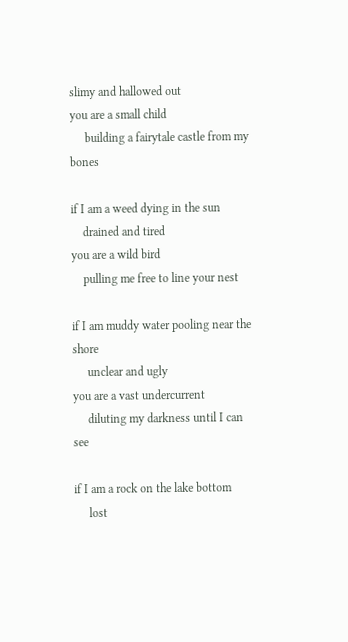slimy and hallowed out
you are a small child
     building a fairytale castle from my bones

if I am a weed dying in the sun
    drained and tired
you are a wild bird
    pulling me free to line your nest

if I am muddy water pooling near the shore
     unclear and ugly
you are a vast undercurrent
     diluting my darkness until I can see

if I am a rock on the lake bottom
     lost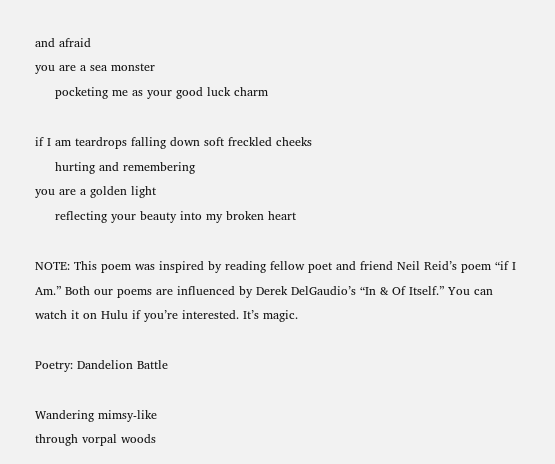and afraid
you are a sea monster
     pocketing me as your good luck charm

if I am teardrops falling down soft freckled cheeks
     hurting and remembering
you are a golden light
     reflecting your beauty into my broken heart

NOTE: This poem was inspired by reading fellow poet and friend Neil Reid’s poem “if I Am.” Both our poems are influenced by Derek DelGaudio’s “In & Of Itself.” You can watch it on Hulu if you’re interested. It’s magic.

Poetry: Dandelion Battle

Wandering mimsy-like
through vorpal woods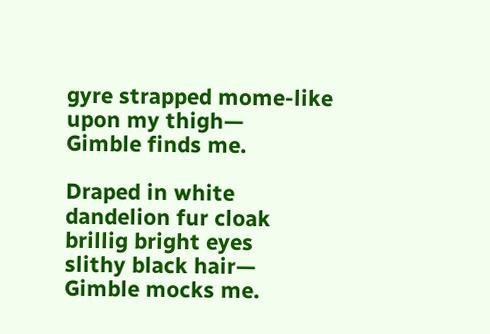gyre strapped mome-like
upon my thigh—
Gimble finds me.

Draped in white
dandelion fur cloak
brillig bright eyes
slithy black hair—
Gimble mocks me.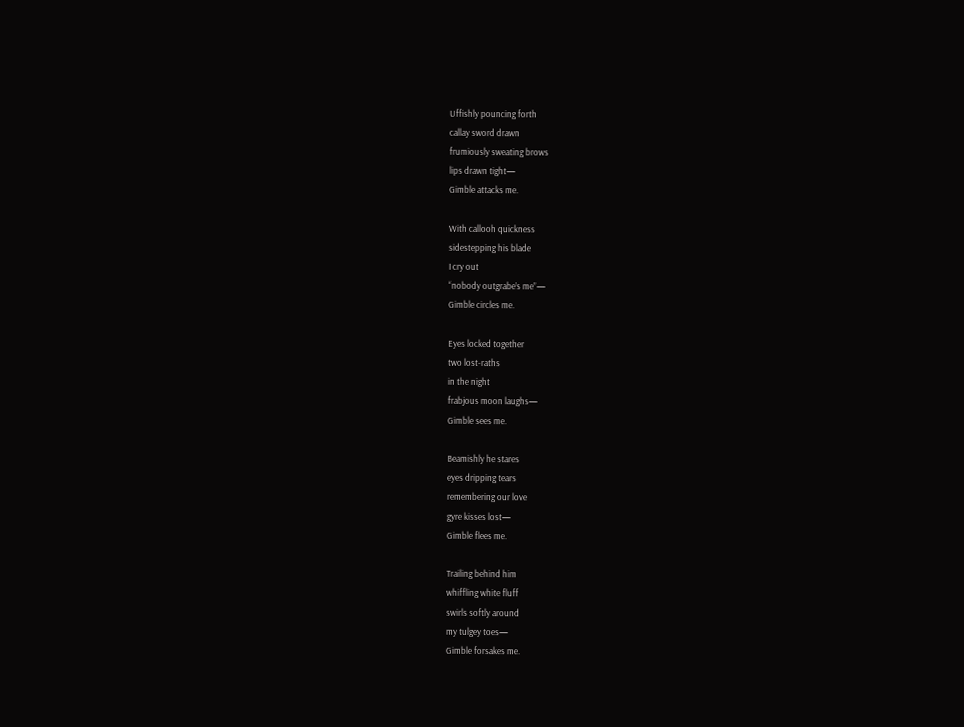Uffishly pouncing forth
callay sword drawn
frumiously sweating brows
lips drawn tight—
Gimble attacks me.

With callooh quickness
sidestepping his blade
I cry out
“nobody outgrabe’s me”—
Gimble circles me.

Eyes locked together
two lost-raths
in the night
frabjous moon laughs—
Gimble sees me.

Beamishly he stares
eyes dripping tears
remembering our love
gyre kisses lost—
Gimble flees me.

Trailing behind him
whiffling white fluff
swirls softly around
my tulgey toes—
Gimble forsakes me.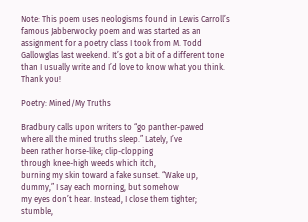Note: This poem uses neologisms found in Lewis Carroll’s famous Jabberwocky poem and was started as an assignment for a poetry class I took from M. Todd Gallowglas last weekend. It’s got a bit of a different tone than I usually write and I’d love to know what you think. Thank you!

Poetry: Mined/My Truths

Bradbury calls upon writers to “go panther-pawed
where all the mined truths sleep.” Lately, I’ve
been rather horse-like; clip-clopping
through knee-high weeds which itch,
burning my skin toward a fake sunset. “Wake up,
dummy,” I say each morning, but somehow
my eyes don’t hear. Instead, I close them tighter;
stumble,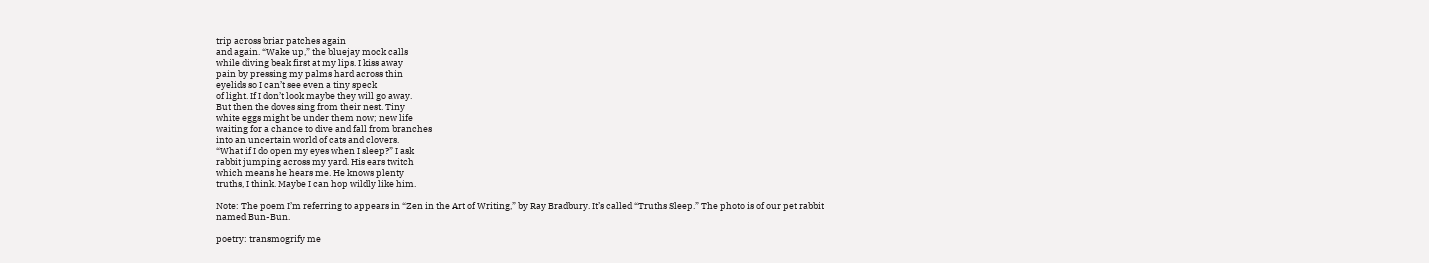trip across briar patches again
and again. “Wake up,” the bluejay mock calls
while diving beak first at my lips. I kiss away
pain by pressing my palms hard across thin
eyelids so I can’t see even a tiny speck
of light. If I don’t look maybe they will go away.
But then the doves sing from their nest. Tiny
white eggs might be under them now; new life
waiting for a chance to dive and fall from branches
into an uncertain world of cats and clovers.
“What if I do open my eyes when I sleep?” I ask
rabbit jumping across my yard. His ears twitch
which means he hears me. He knows plenty
truths, I think. Maybe I can hop wildly like him.

Note: The poem I’m referring to appears in “Zen in the Art of Writing,” by Ray Bradbury. It’s called “Truths Sleep.” The photo is of our pet rabbit named Bun-Bun.

poetry: transmogrify me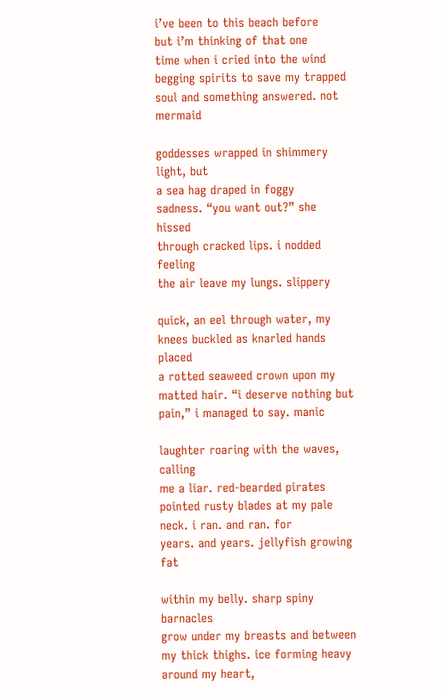i’ve been to this beach before
but i’m thinking of that one
time when i cried into the wind
begging spirits to save my trapped
soul and something answered. not mermaid

goddesses wrapped in shimmery light, but
a sea hag draped in foggy
sadness. “you want out?” she hissed
through cracked lips. i nodded feeling
the air leave my lungs. slippery

quick, an eel through water, my
knees buckled as knarled hands placed
a rotted seaweed crown upon my
matted hair. “i deserve nothing but
pain,” i managed to say. manic

laughter roaring with the waves, calling
me a liar. red-bearded pirates
pointed rusty blades at my pale
neck. i ran. and ran. for
years. and years. jellyfish growing fat

within my belly. sharp spiny barnacles
grow under my breasts and between
my thick thighs. ice forming heavy
around my heart,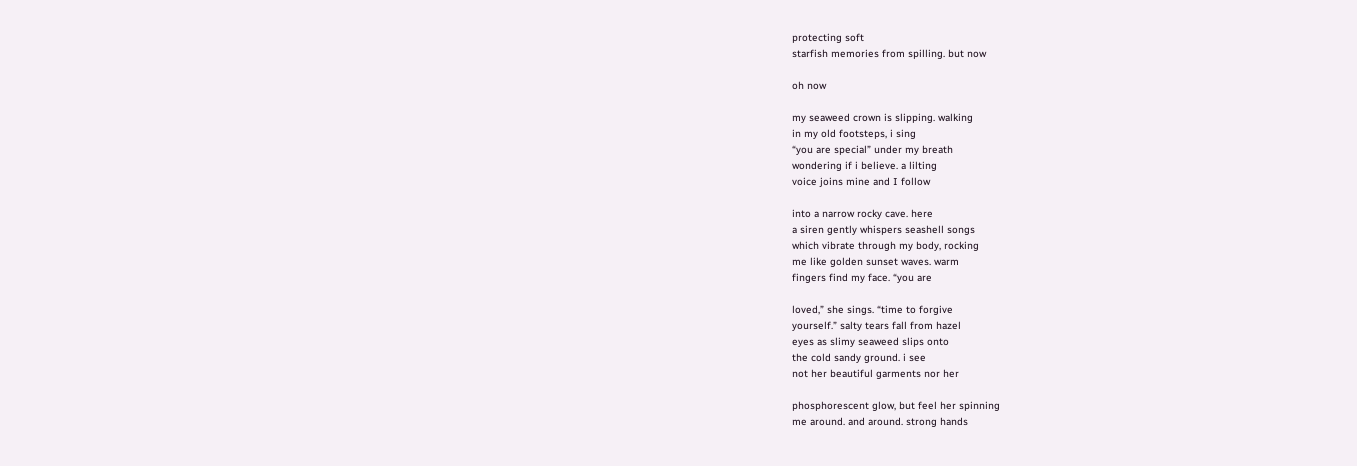protecting soft
starfish memories from spilling. but now

oh now

my seaweed crown is slipping. walking
in my old footsteps, i sing
“you are special” under my breath
wondering if i believe. a lilting
voice joins mine and I follow

into a narrow rocky cave. here
a siren gently whispers seashell songs
which vibrate through my body, rocking
me like golden sunset waves. warm
fingers find my face. “you are

loved,” she sings. “time to forgive
yourself.” salty tears fall from hazel
eyes as slimy seaweed slips onto
the cold sandy ground. i see
not her beautiful garments nor her

phosphorescent glow, but feel her spinning
me around. and around. strong hands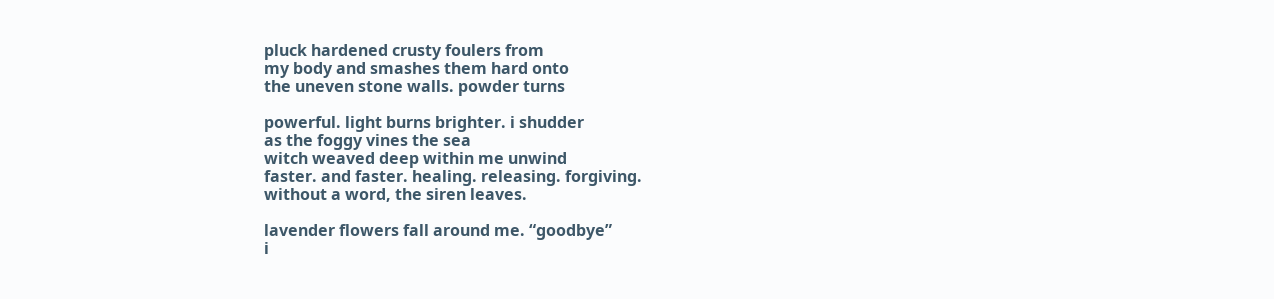pluck hardened crusty foulers from
my body and smashes them hard onto
the uneven stone walls. powder turns

powerful. light burns brighter. i shudder
as the foggy vines the sea
witch weaved deep within me unwind
faster. and faster. healing. releasing. forgiving.
without a word, the siren leaves.

lavender flowers fall around me. “goodbye”
i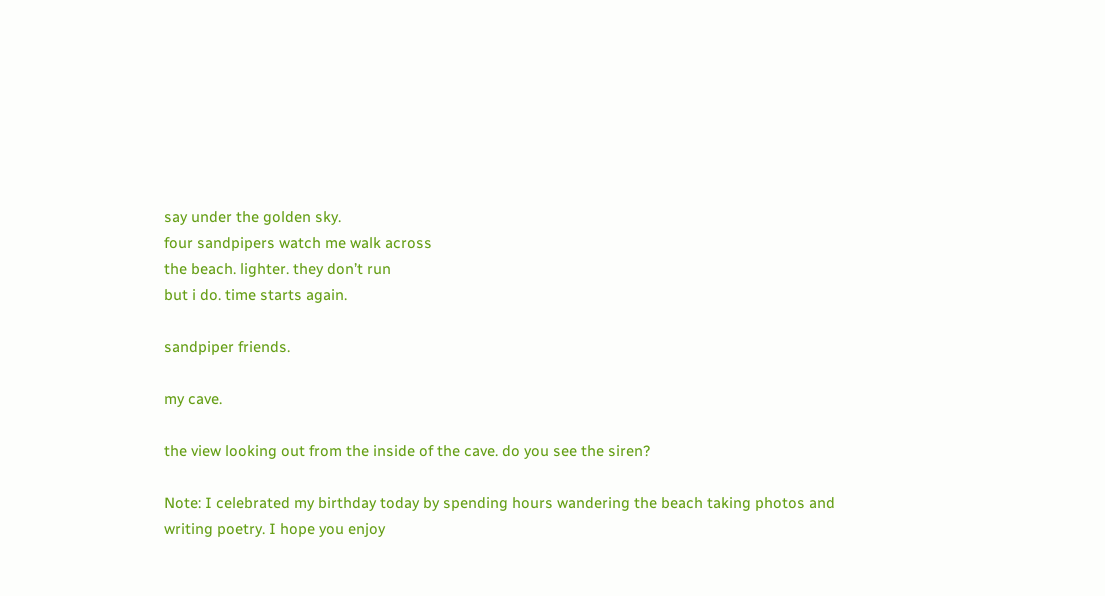say under the golden sky.
four sandpipers watch me walk across
the beach. lighter. they don’t run
but i do. time starts again.

sandpiper friends.

my cave.

the view looking out from the inside of the cave. do you see the siren?

Note: I celebrated my birthday today by spending hours wandering the beach taking photos and writing poetry. I hope you enjoy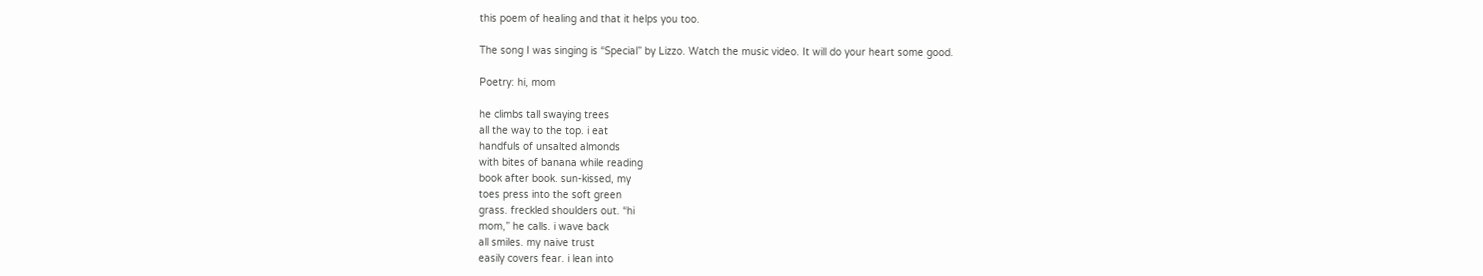this poem of healing and that it helps you too.

The song I was singing is “Special” by Lizzo. Watch the music video. It will do your heart some good.

Poetry: hi, mom

he climbs tall swaying trees
all the way to the top. i eat
handfuls of unsalted almonds
with bites of banana while reading
book after book. sun-kissed, my
toes press into the soft green
grass. freckled shoulders out. “hi
mom,” he calls. i wave back
all smiles. my naive trust
easily covers fear. i lean into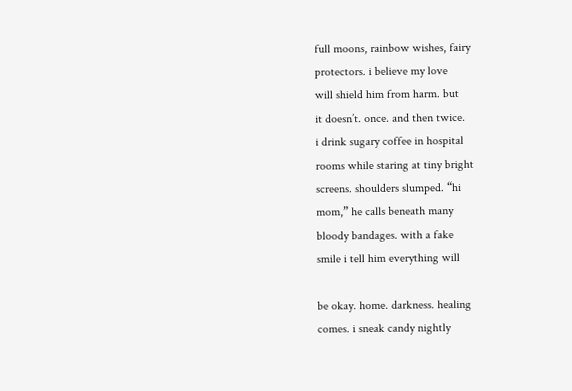full moons, rainbow wishes, fairy
protectors. i believe my love
will shield him from harm. but
it doesn’t. once. and then twice.
i drink sugary coffee in hospital
rooms while staring at tiny bright
screens. shoulders slumped. “hi
mom,” he calls beneath many
bloody bandages. with a fake
smile i tell him everything will

be okay. home. darkness. healing
comes. i sneak candy nightly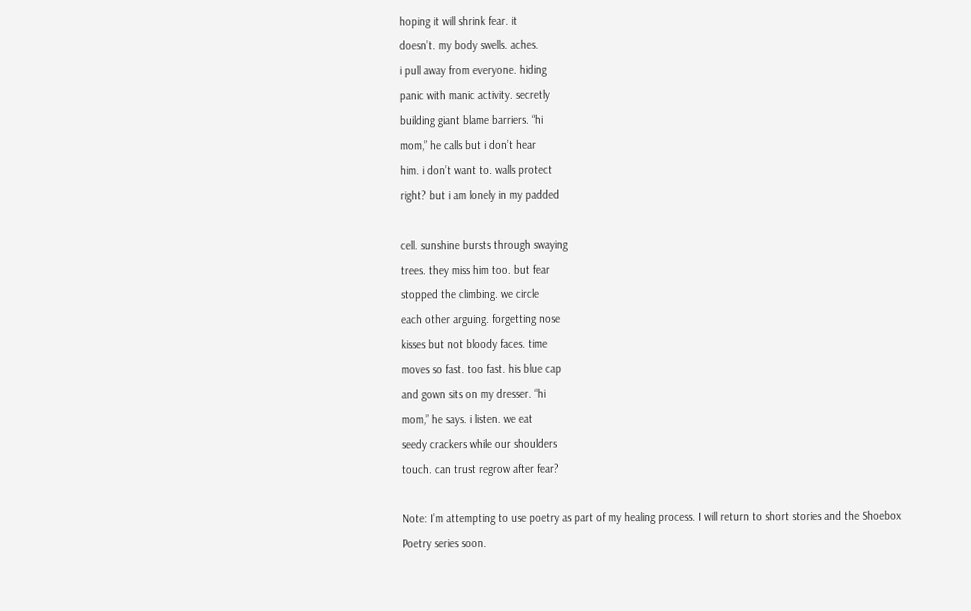hoping it will shrink fear. it
doesn’t. my body swells. aches.
i pull away from everyone. hiding
panic with manic activity. secretly
building giant blame barriers. “hi
mom,” he calls but i don’t hear
him. i don’t want to. walls protect
right? but i am lonely in my padded

cell. sunshine bursts through swaying
trees. they miss him too. but fear
stopped the climbing. we circle
each other arguing. forgetting nose
kisses but not bloody faces. time
moves so fast. too fast. his blue cap
and gown sits on my dresser. “hi
mom,” he says. i listen. we eat
seedy crackers while our shoulders
touch. can trust regrow after fear?

Note: I’m attempting to use poetry as part of my healing process. I will return to short stories and the Shoebox Poetry series soon.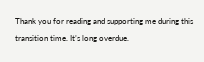Thank you for reading and supporting me during this transition time. It’s long overdue.